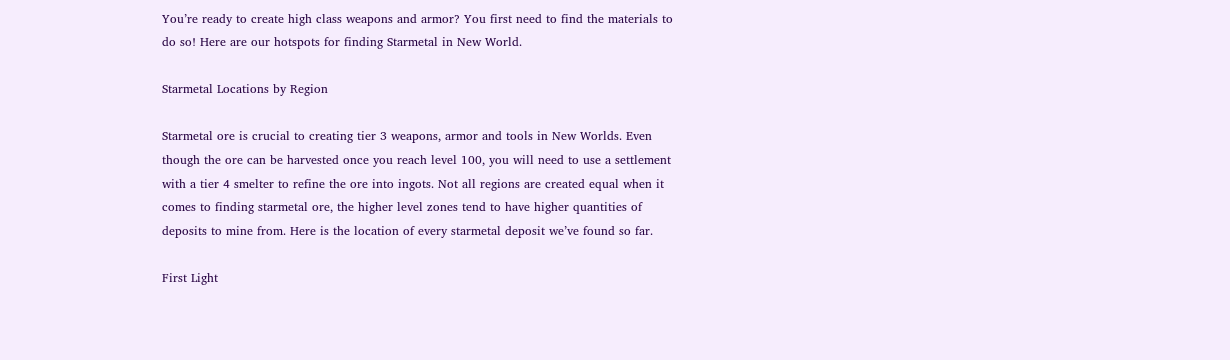You’re ready to create high class weapons and armor? You first need to find the materials to do so! Here are our hotspots for finding Starmetal in New World.

Starmetal Locations by Region

Starmetal ore is crucial to creating tier 3 weapons, armor and tools in New Worlds. Even though the ore can be harvested once you reach level 100, you will need to use a settlement with a tier 4 smelter to refine the ore into ingots. Not all regions are created equal when it comes to finding starmetal ore, the higher level zones tend to have higher quantities of deposits to mine from. Here is the location of every starmetal deposit we’ve found so far.

First Light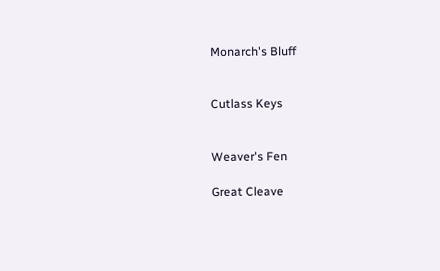Monarch's Bluff


Cutlass Keys


Weaver's Fen

Great Cleave